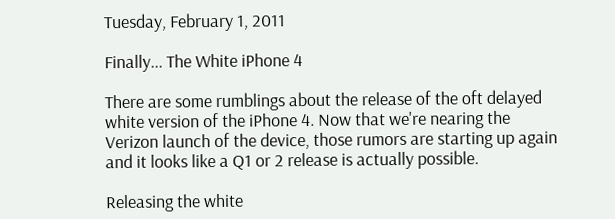Tuesday, February 1, 2011

Finally... The White iPhone 4

There are some rumblings about the release of the oft delayed white version of the iPhone 4. Now that we're nearing the Verizon launch of the device, those rumors are starting up again and it looks like a Q1 or 2 release is actually possible.

Releasing the white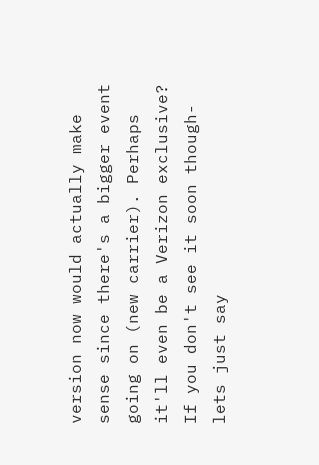version now would actually make sense since there's a bigger event going on (new carrier). Perhaps it'll even be a Verizon exclusive? If you don't see it soon though- lets just say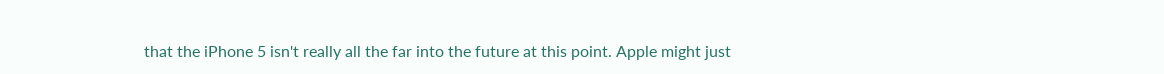that the iPhone 5 isn't really all the far into the future at this point. Apple might just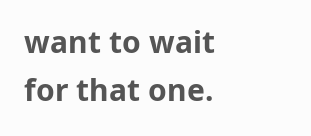want to wait for that one.